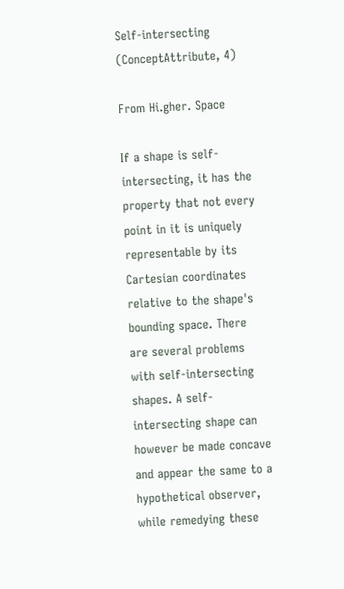Self-intersecting (ConceptAttribute, 4)

From Hi.gher. Space

If a shape is self-intersecting, it has the property that not every point in it is uniquely representable by its Cartesian coordinates relative to the shape's bounding space. There are several problems with self-intersecting shapes. A self-intersecting shape can however be made concave and appear the same to a hypothetical observer, while remedying these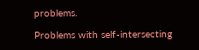problems.

Problems with self-intersecting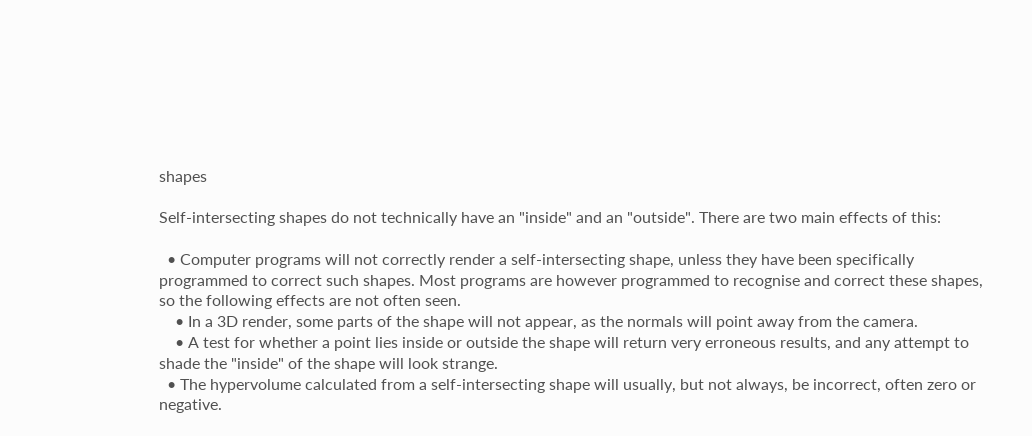shapes

Self-intersecting shapes do not technically have an "inside" and an "outside". There are two main effects of this:

  • Computer programs will not correctly render a self-intersecting shape, unless they have been specifically programmed to correct such shapes. Most programs are however programmed to recognise and correct these shapes, so the following effects are not often seen.
    • In a 3D render, some parts of the shape will not appear, as the normals will point away from the camera.
    • A test for whether a point lies inside or outside the shape will return very erroneous results, and any attempt to shade the "inside" of the shape will look strange.
  • The hypervolume calculated from a self-intersecting shape will usually, but not always, be incorrect, often zero or negative.